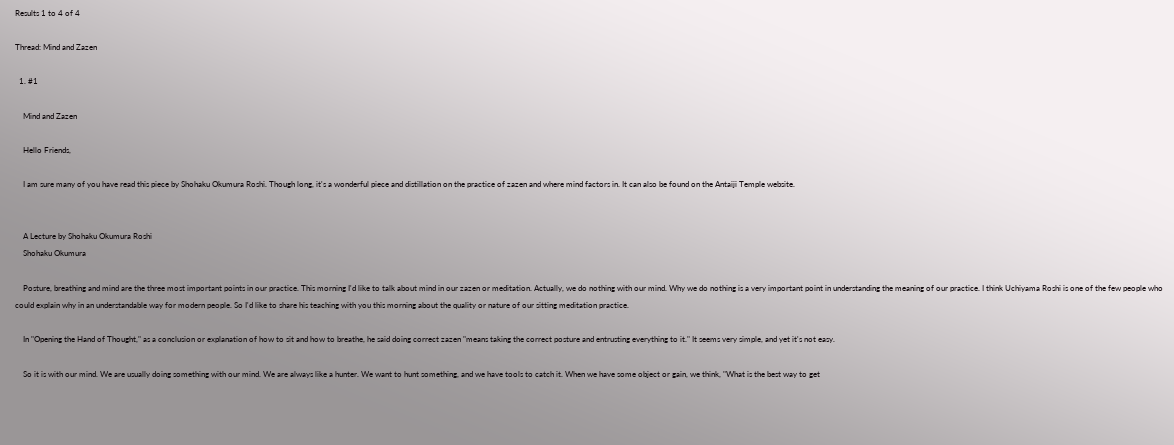Results 1 to 4 of 4

Thread: Mind and Zazen

  1. #1

    Mind and Zazen

    Hello Friends,

    I am sure many of you have read this piece by Shohaku Okumura Roshi. Though long, it's a wonderful piece and distillation on the practice of zazen and where mind factors in. It can also be found on the Antaiji Temple website.


    A Lecture by Shohaku Okumura Roshi
    Shohaku Okumura

    Posture, breathing and mind are the three most important points in our practice. This morning I'd like to talk about mind in our zazen or meditation. Actually, we do nothing with our mind. Why we do nothing is a very important point in understanding the meaning of our practice. I think Uchiyama Roshi is one of the few people who could explain why in an understandable way for modern people. So I'd like to share his teaching with you this morning about the quality or nature of our sitting meditation practice.

    In "Opening the Hand of Thought," as a conclusion or explanation of how to sit and how to breathe, he said doing correct zazen "means taking the correct posture and entrusting everything to it." It seems very simple, and yet it's not easy.

    So it is with our mind. We are usually doing something with our mind. We are always like a hunter. We want to hunt something, and we have tools to catch it. When we have some object or gain, we think, "What is the best way to get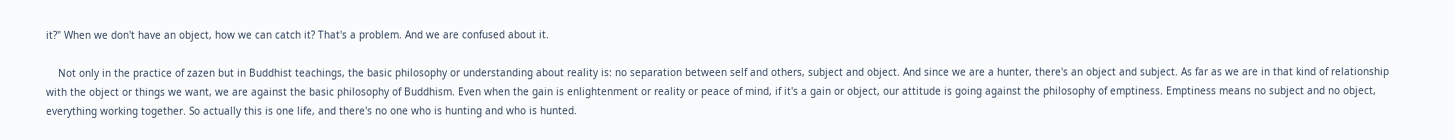it?" When we don't have an object, how we can catch it? That's a problem. And we are confused about it.

    Not only in the practice of zazen but in Buddhist teachings, the basic philosophy or understanding about reality is: no separation between self and others, subject and object. And since we are a hunter, there's an object and subject. As far as we are in that kind of relationship with the object or things we want, we are against the basic philosophy of Buddhism. Even when the gain is enlightenment or reality or peace of mind, if it's a gain or object, our attitude is going against the philosophy of emptiness. Emptiness means no subject and no object, everything working together. So actually this is one life, and there's no one who is hunting and who is hunted.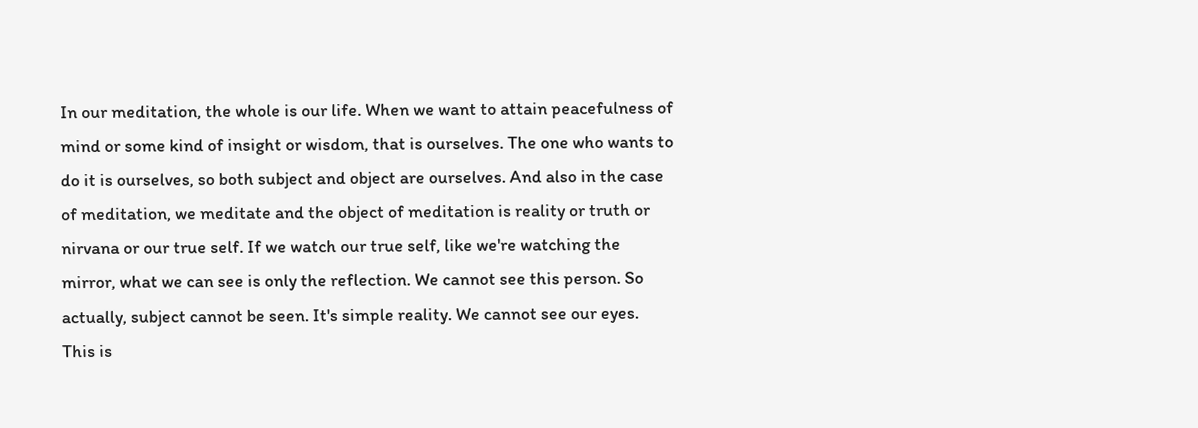In our meditation, the whole is our life. When we want to attain peacefulness of mind or some kind of insight or wisdom, that is ourselves. The one who wants to do it is ourselves, so both subject and object are ourselves. And also in the case of meditation, we meditate and the object of meditation is reality or truth or nirvana or our true self. If we watch our true self, like we're watching the mirror, what we can see is only the reflection. We cannot see this person. So actually, subject cannot be seen. It's simple reality. We cannot see our eyes. This is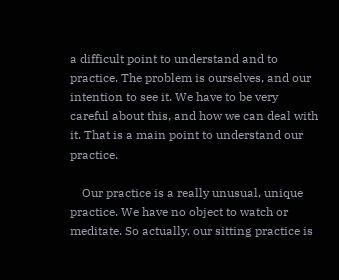a difficult point to understand and to practice. The problem is ourselves, and our intention to see it. We have to be very careful about this, and how we can deal with it. That is a main point to understand our practice.

    Our practice is a really unusual, unique practice. We have no object to watch or meditate. So actually, our sitting practice is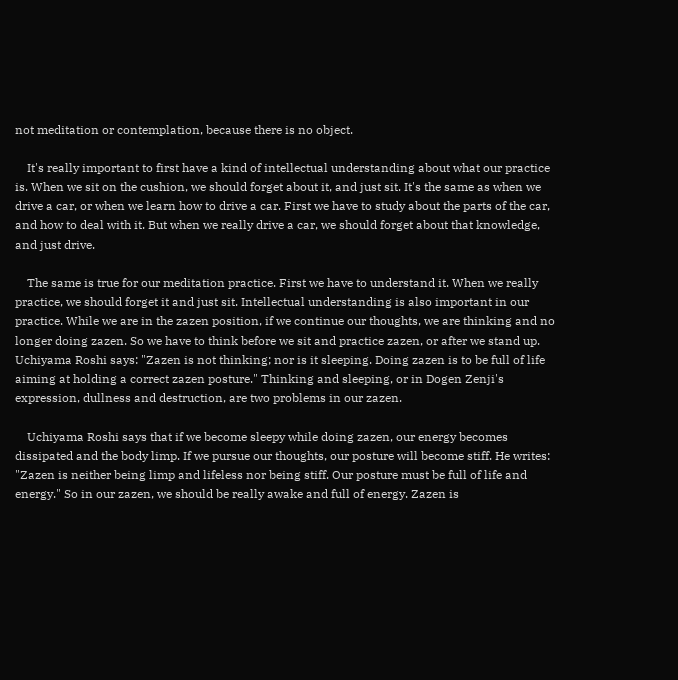not meditation or contemplation, because there is no object.

    It's really important to first have a kind of intellectual understanding about what our practice is. When we sit on the cushion, we should forget about it, and just sit. It's the same as when we drive a car, or when we learn how to drive a car. First we have to study about the parts of the car, and how to deal with it. But when we really drive a car, we should forget about that knowledge, and just drive.

    The same is true for our meditation practice. First we have to understand it. When we really practice, we should forget it and just sit. Intellectual understanding is also important in our practice. While we are in the zazen position, if we continue our thoughts, we are thinking and no longer doing zazen. So we have to think before we sit and practice zazen, or after we stand up. Uchiyama Roshi says: "Zazen is not thinking; nor is it sleeping. Doing zazen is to be full of life aiming at holding a correct zazen posture." Thinking and sleeping, or in Dogen Zenji's expression, dullness and destruction, are two problems in our zazen.

    Uchiyama Roshi says that if we become sleepy while doing zazen, our energy becomes dissipated and the body limp. If we pursue our thoughts, our posture will become stiff. He writes: "Zazen is neither being limp and lifeless nor being stiff. Our posture must be full of life and energy." So in our zazen, we should be really awake and full of energy. Zazen is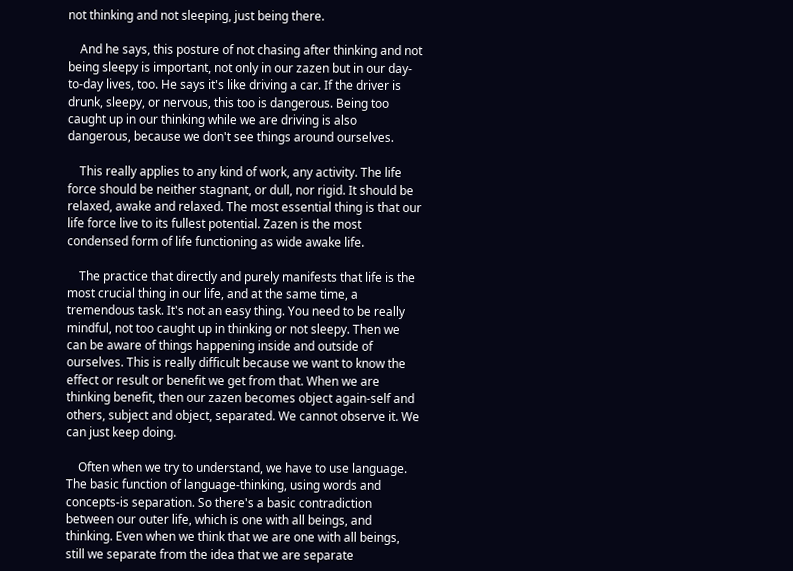not thinking and not sleeping, just being there.

    And he says, this posture of not chasing after thinking and not being sleepy is important, not only in our zazen but in our day-to-day lives, too. He says it's like driving a car. If the driver is drunk, sleepy, or nervous, this too is dangerous. Being too caught up in our thinking while we are driving is also dangerous, because we don't see things around ourselves.

    This really applies to any kind of work, any activity. The life force should be neither stagnant, or dull, nor rigid. It should be relaxed, awake and relaxed. The most essential thing is that our life force live to its fullest potential. Zazen is the most condensed form of life functioning as wide awake life.

    The practice that directly and purely manifests that life is the most crucial thing in our life, and at the same time, a tremendous task. It's not an easy thing. You need to be really mindful, not too caught up in thinking or not sleepy. Then we can be aware of things happening inside and outside of ourselves. This is really difficult because we want to know the effect or result or benefit we get from that. When we are thinking benefit, then our zazen becomes object again-self and others, subject and object, separated. We cannot observe it. We can just keep doing.

    Often when we try to understand, we have to use language. The basic function of language-thinking, using words and concepts-is separation. So there's a basic contradiction between our outer life, which is one with all beings, and thinking. Even when we think that we are one with all beings, still we separate from the idea that we are separate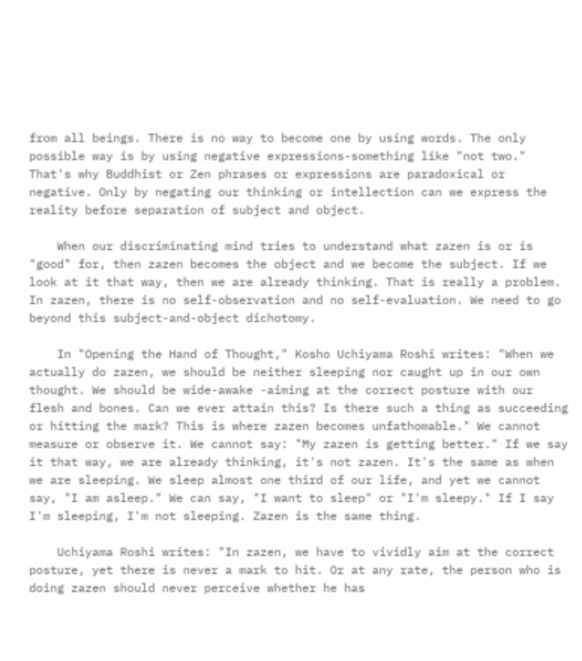from all beings. There is no way to become one by using words. The only possible way is by using negative expressions-something like "not two." That's why Buddhist or Zen phrases or expressions are paradoxical or negative. Only by negating our thinking or intellection can we express the reality before separation of subject and object.

    When our discriminating mind tries to understand what zazen is or is "good" for, then zazen becomes the object and we become the subject. If we look at it that way, then we are already thinking. That is really a problem. In zazen, there is no self-observation and no self-evaluation. We need to go beyond this subject-and-object dichotomy.

    In "Opening the Hand of Thought," Kosho Uchiyama Roshi writes: "When we actually do zazen, we should be neither sleeping nor caught up in our own thought. We should be wide-awake -aiming at the correct posture with our flesh and bones. Can we ever attain this? Is there such a thing as succeeding or hitting the mark? This is where zazen becomes unfathomable." We cannot measure or observe it. We cannot say: "My zazen is getting better." If we say it that way, we are already thinking, it's not zazen. It's the same as when we are sleeping. We sleep almost one third of our life, and yet we cannot say, "I am asleep." We can say, "I want to sleep" or "I'm sleepy." If I say I'm sleeping, I'm not sleeping. Zazen is the same thing.

    Uchiyama Roshi writes: "In zazen, we have to vividly aim at the correct posture, yet there is never a mark to hit. Or at any rate, the person who is doing zazen should never perceive whether he has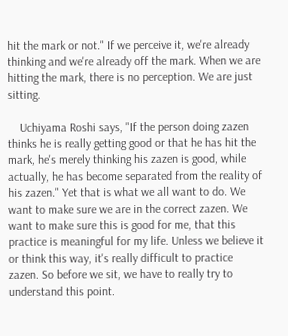hit the mark or not." If we perceive it, we're already thinking and we're already off the mark. When we are hitting the mark, there is no perception. We are just sitting.

    Uchiyama Roshi says, "If the person doing zazen thinks he is really getting good or that he has hit the mark, he's merely thinking his zazen is good, while actually, he has become separated from the reality of his zazen." Yet that is what we all want to do. We want to make sure we are in the correct zazen. We want to make sure this is good for me, that this practice is meaningful for my life. Unless we believe it or think this way, it's really difficult to practice zazen. So before we sit, we have to really try to understand this point.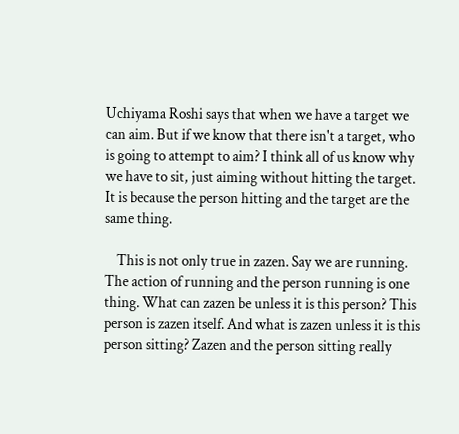Uchiyama Roshi says that when we have a target we can aim. But if we know that there isn't a target, who is going to attempt to aim? I think all of us know why we have to sit, just aiming without hitting the target. It is because the person hitting and the target are the same thing.

    This is not only true in zazen. Say we are running. The action of running and the person running is one thing. What can zazen be unless it is this person? This person is zazen itself. And what is zazen unless it is this person sitting? Zazen and the person sitting really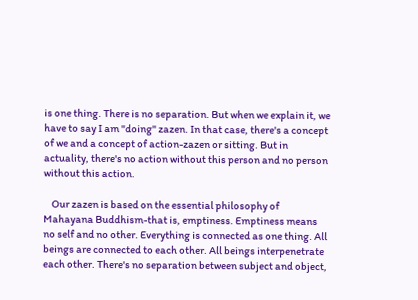is one thing. There is no separation. But when we explain it, we have to say I am "doing" zazen. In that case, there's a concept of we and a concept of action-zazen or sitting. But in actuality, there's no action without this person and no person without this action.

    Our zazen is based on the essential philosophy of Mahayana Buddhism-that is, emptiness. Emptiness means no self and no other. Everything is connected as one thing. All beings are connected to each other. All beings interpenetrate each other. There's no separation between subject and object,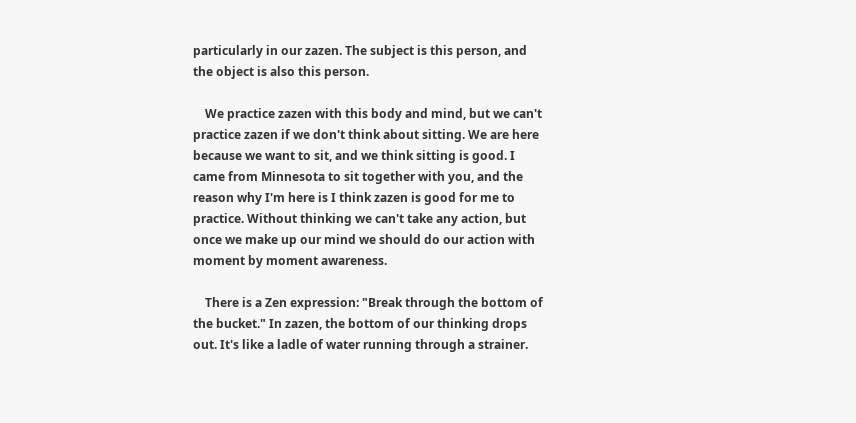particularly in our zazen. The subject is this person, and the object is also this person.

    We practice zazen with this body and mind, but we can't practice zazen if we don't think about sitting. We are here because we want to sit, and we think sitting is good. I came from Minnesota to sit together with you, and the reason why I'm here is I think zazen is good for me to practice. Without thinking we can't take any action, but once we make up our mind we should do our action with moment by moment awareness.

    There is a Zen expression: "Break through the bottom of the bucket." In zazen, the bottom of our thinking drops out. It's like a ladle of water running through a strainer.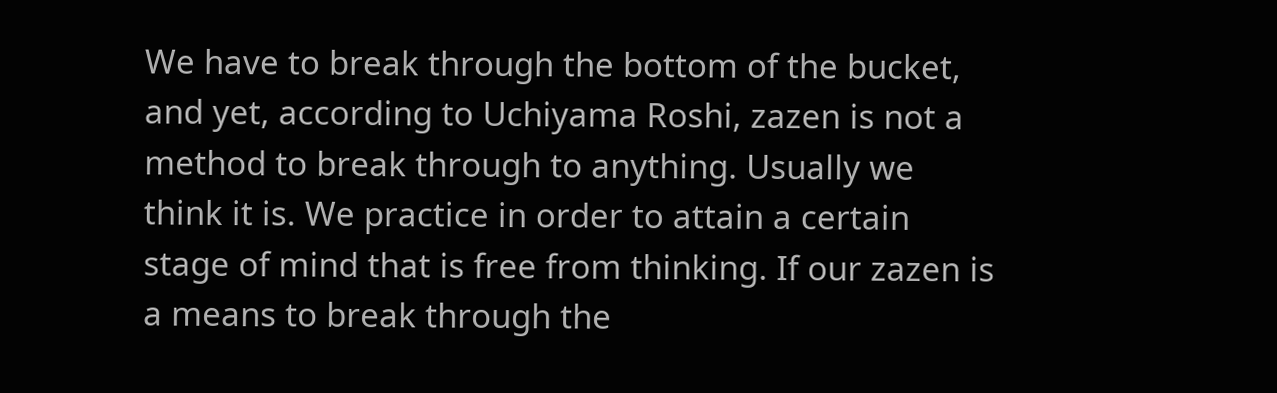We have to break through the bottom of the bucket, and yet, according to Uchiyama Roshi, zazen is not a method to break through to anything. Usually we think it is. We practice in order to attain a certain stage of mind that is free from thinking. If our zazen is a means to break through the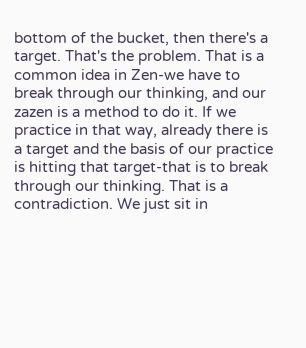bottom of the bucket, then there's a target. That's the problem. That is a common idea in Zen-we have to break through our thinking, and our zazen is a method to do it. If we practice in that way, already there is a target and the basis of our practice is hitting that target-that is to break through our thinking. That is a contradiction. We just sit in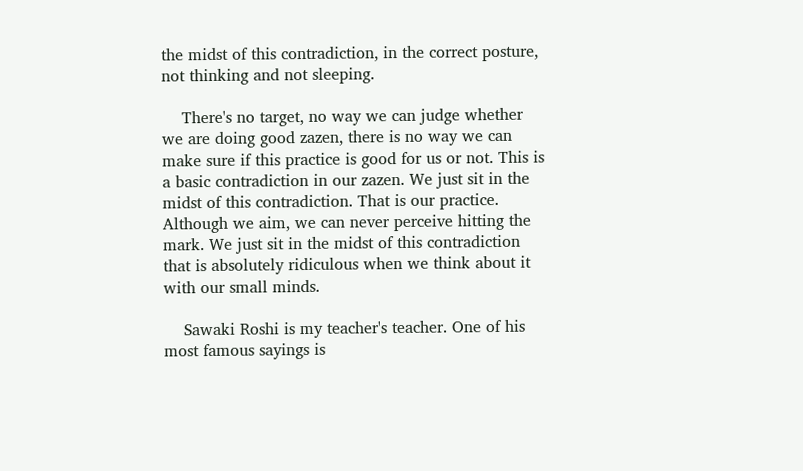the midst of this contradiction, in the correct posture, not thinking and not sleeping.

    There's no target, no way we can judge whether we are doing good zazen, there is no way we can make sure if this practice is good for us or not. This is a basic contradiction in our zazen. We just sit in the midst of this contradiction. That is our practice. Although we aim, we can never perceive hitting the mark. We just sit in the midst of this contradiction that is absolutely ridiculous when we think about it with our small minds.

    Sawaki Roshi is my teacher's teacher. One of his most famous sayings is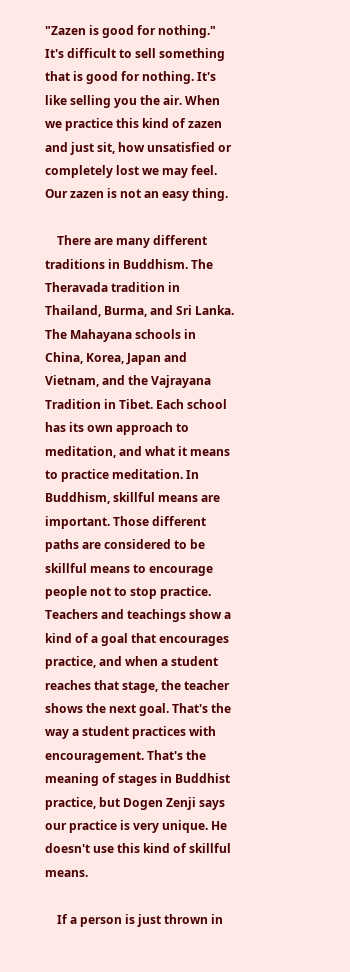"Zazen is good for nothing." It's difficult to sell something that is good for nothing. It's like selling you the air. When we practice this kind of zazen and just sit, how unsatisfied or completely lost we may feel. Our zazen is not an easy thing.

    There are many different traditions in Buddhism. The Theravada tradition in Thailand, Burma, and Sri Lanka. The Mahayana schools in China, Korea, Japan and Vietnam, and the Vajrayana Tradition in Tibet. Each school has its own approach to meditation, and what it means to practice meditation. In Buddhism, skillful means are important. Those different paths are considered to be skillful means to encourage people not to stop practice. Teachers and teachings show a kind of a goal that encourages practice, and when a student reaches that stage, the teacher shows the next goal. That's the way a student practices with encouragement. That's the meaning of stages in Buddhist practice, but Dogen Zenji says our practice is very unique. He doesn't use this kind of skillful means.

    If a person is just thrown in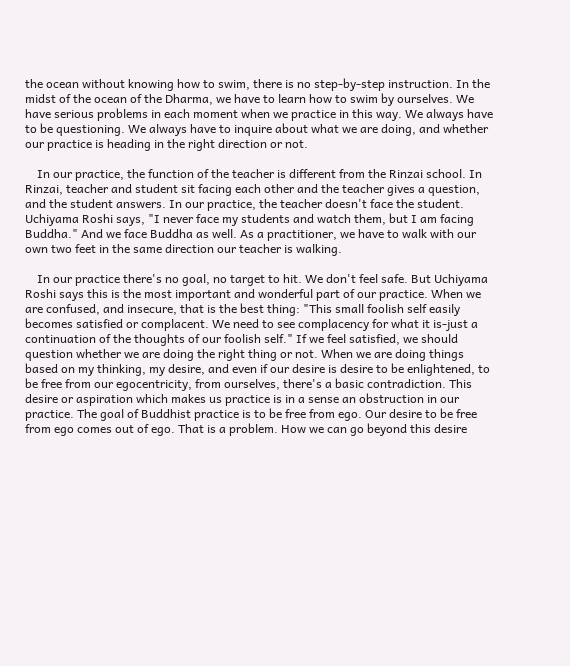the ocean without knowing how to swim, there is no step-by-step instruction. In the midst of the ocean of the Dharma, we have to learn how to swim by ourselves. We have serious problems in each moment when we practice in this way. We always have to be questioning. We always have to inquire about what we are doing, and whether our practice is heading in the right direction or not.

    In our practice, the function of the teacher is different from the Rinzai school. In Rinzai, teacher and student sit facing each other and the teacher gives a question, and the student answers. In our practice, the teacher doesn't face the student. Uchiyama Roshi says, "I never face my students and watch them, but I am facing Buddha." And we face Buddha as well. As a practitioner, we have to walk with our own two feet in the same direction our teacher is walking.

    In our practice there's no goal, no target to hit. We don't feel safe. But Uchiyama Roshi says this is the most important and wonderful part of our practice. When we are confused, and insecure, that is the best thing: "This small foolish self easily becomes satisfied or complacent. We need to see complacency for what it is-just a continuation of the thoughts of our foolish self." If we feel satisfied, we should question whether we are doing the right thing or not. When we are doing things based on my thinking, my desire, and even if our desire is desire to be enlightened, to be free from our egocentricity, from ourselves, there's a basic contradiction. This desire or aspiration which makes us practice is in a sense an obstruction in our practice. The goal of Buddhist practice is to be free from ego. Our desire to be free from ego comes out of ego. That is a problem. How we can go beyond this desire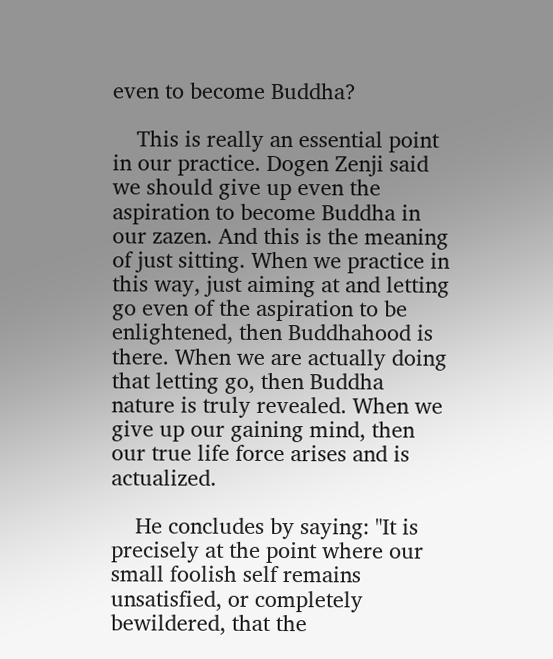even to become Buddha?

    This is really an essential point in our practice. Dogen Zenji said we should give up even the aspiration to become Buddha in our zazen. And this is the meaning of just sitting. When we practice in this way, just aiming at and letting go even of the aspiration to be enlightened, then Buddhahood is there. When we are actually doing that letting go, then Buddha nature is truly revealed. When we give up our gaining mind, then our true life force arises and is actualized.

    He concludes by saying: "It is precisely at the point where our small foolish self remains unsatisfied, or completely bewildered, that the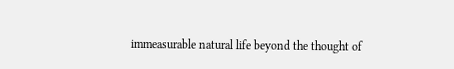immeasurable natural life beyond the thought of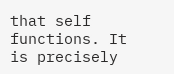that self functions. It is precisely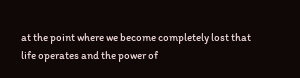at the point where we become completely lost that life operates and the power of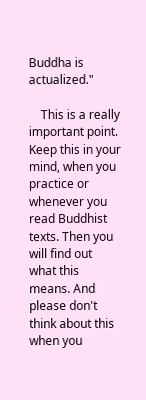Buddha is actualized."

    This is a really important point. Keep this in your mind, when you practice or whenever you read Buddhist texts. Then you will find out what this means. And please don't think about this when you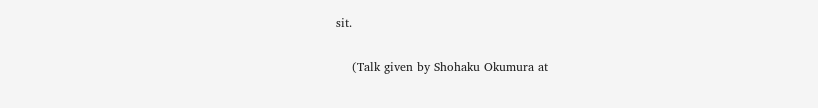sit.

    (Talk given by Shohaku Okumura at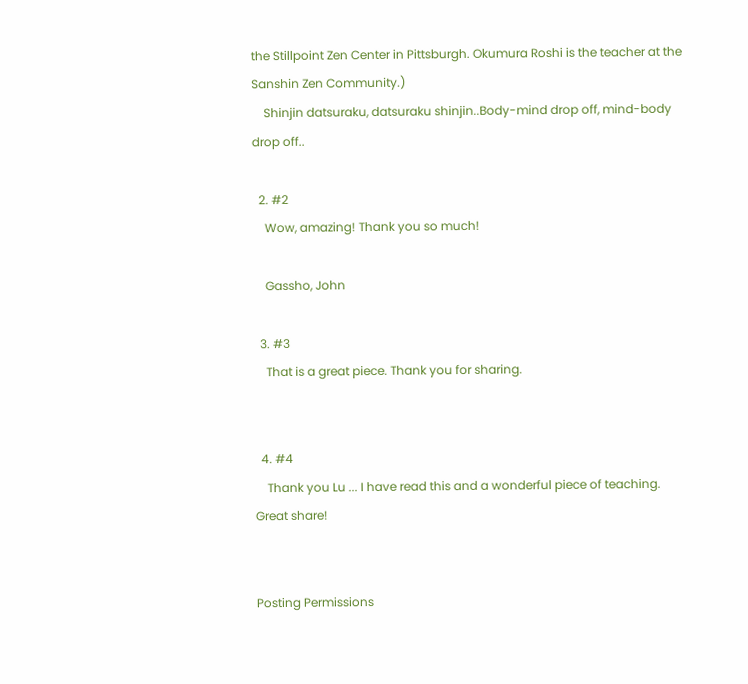the Stillpoint Zen Center in Pittsburgh. Okumura Roshi is the teacher at the Sanshin Zen Community.)
    Shinjin datsuraku, datsuraku shinjin..Body-mind drop off, mind-body drop off..

  2. #2
    Wow, amazing! Thank you so much!

    Gassho, John

  3. #3
    That is a great piece. Thank you for sharing.


  4. #4
    Thank you Lu ... I have read this and a wonderful piece of teaching. Great share!


Posting Permissions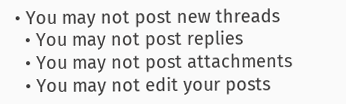• You may not post new threads
  • You may not post replies
  • You may not post attachments
  • You may not edit your posts